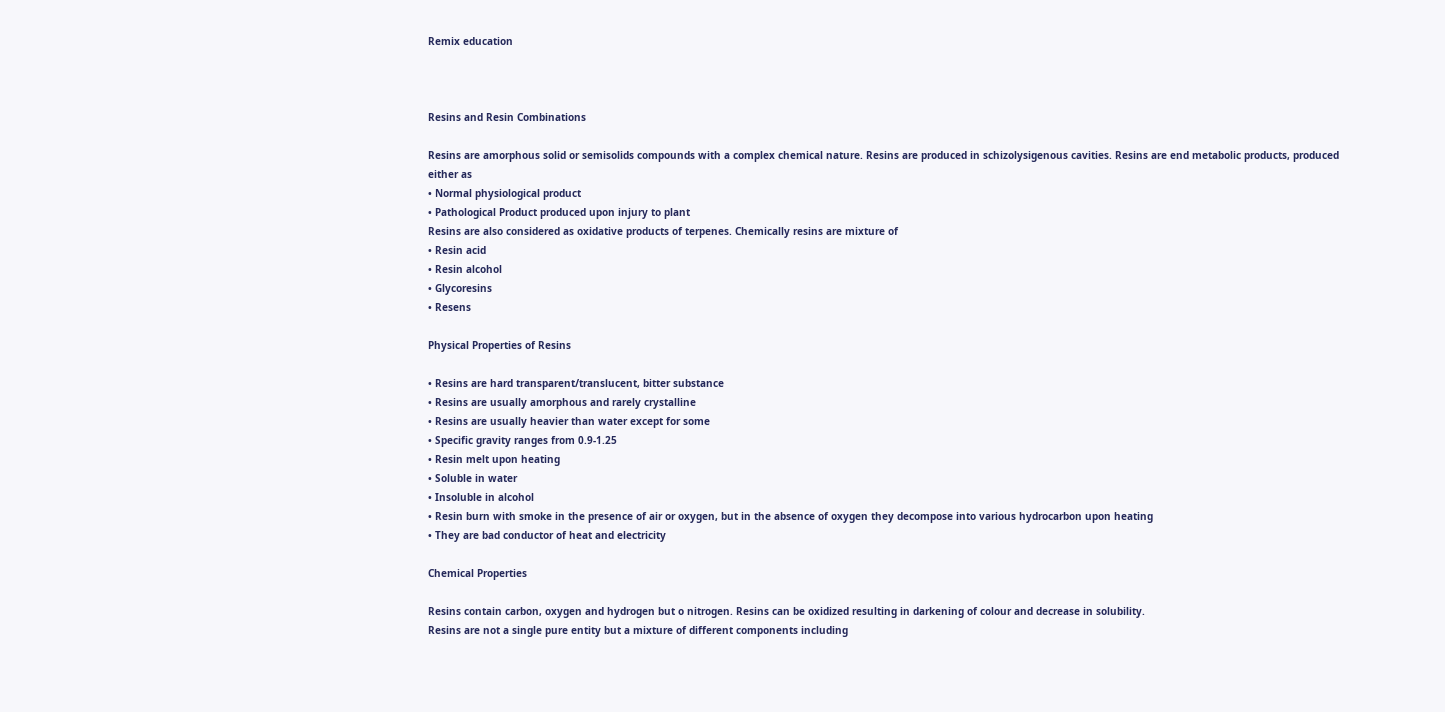Remix education



Resins and Resin Combinations

Resins are amorphous solid or semisolids compounds with a complex chemical nature. Resins are produced in schizolysigenous cavities. Resins are end metabolic products, produced either as
• Normal physiological product
• Pathological Product produced upon injury to plant
Resins are also considered as oxidative products of terpenes. Chemically resins are mixture of
• Resin acid
• Resin alcohol
• Glycoresins
• Resens

Physical Properties of Resins

• Resins are hard transparent/translucent, bitter substance
• Resins are usually amorphous and rarely crystalline
• Resins are usually heavier than water except for some
• Specific gravity ranges from 0.9-1.25
• Resin melt upon heating
• Soluble in water
• Insoluble in alcohol
• Resin burn with smoke in the presence of air or oxygen, but in the absence of oxygen they decompose into various hydrocarbon upon heating
• They are bad conductor of heat and electricity

Chemical Properties

Resins contain carbon, oxygen and hydrogen but o nitrogen. Resins can be oxidized resulting in darkening of colour and decrease in solubility.
Resins are not a single pure entity but a mixture of different components including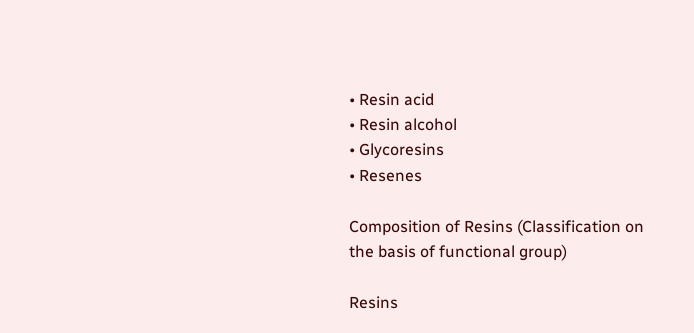• Resin acid
• Resin alcohol
• Glycoresins
• Resenes

Composition of Resins (Classification on the basis of functional group)

Resins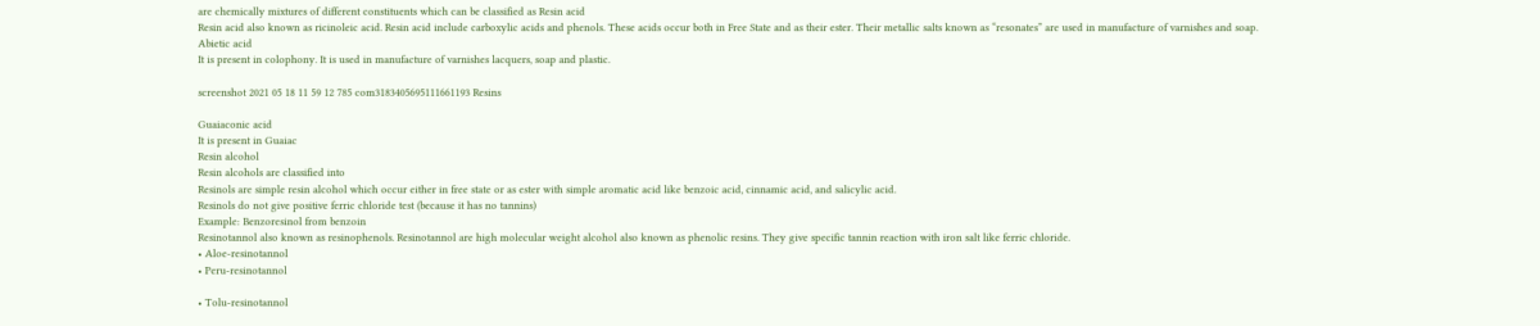are chemically mixtures of different constituents which can be classified as Resin acid
Resin acid also known as ricinoleic acid. Resin acid include carboxylic acids and phenols. These acids occur both in Free State and as their ester. Their metallic salts known as “resonates” are used in manufacture of varnishes and soap.
Abietic acid
It is present in colophony. It is used in manufacture of varnishes lacquers, soap and plastic.

screenshot 2021 05 18 11 59 12 785 com3183405695111661193 Resins

Guaiaconic acid
It is present in Guaiac
Resin alcohol
Resin alcohols are classified into
Resinols are simple resin alcohol which occur either in free state or as ester with simple aromatic acid like benzoic acid, cinnamic acid, and salicylic acid.
Resinols do not give positive ferric chloride test (because it has no tannins)
Example: Benzoresinol from benzoin
Resinotannol also known as resinophenols. Resinotannol are high molecular weight alcohol also known as phenolic resins. They give specific tannin reaction with iron salt like ferric chloride.
• Aloe-resinotannol
• Peru-resinotannol

• Tolu-resinotannol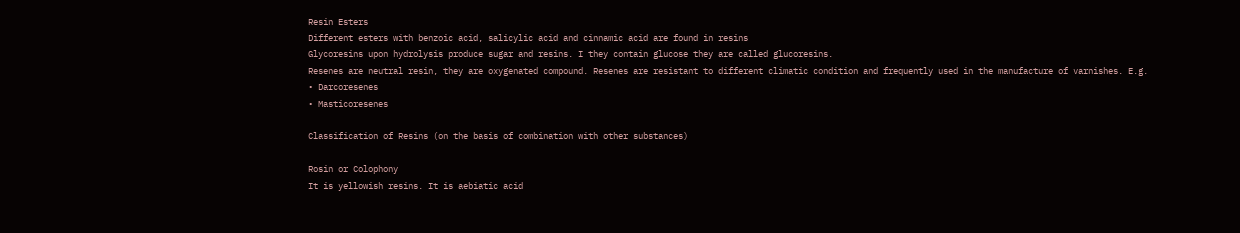Resin Esters
Different esters with benzoic acid, salicylic acid and cinnamic acid are found in resins
Glycoresins upon hydrolysis produce sugar and resins. I they contain glucose they are called glucoresins.
Resenes are neutral resin, they are oxygenated compound. Resenes are resistant to different climatic condition and frequently used in the manufacture of varnishes. E.g.
• Darcoresenes
• Masticoresenes

Classification of Resins (on the basis of combination with other substances)

Rosin or Colophony
It is yellowish resins. It is aebiatic acid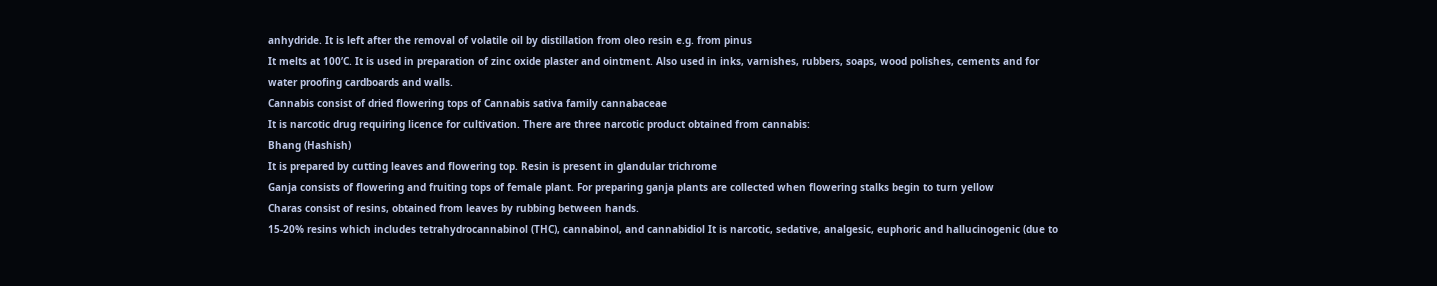anhydride. It is left after the removal of volatile oil by distillation from oleo resin e.g. from pinus
It melts at 100’C. It is used in preparation of zinc oxide plaster and ointment. Also used in inks, varnishes, rubbers, soaps, wood polishes, cements and for water proofing cardboards and walls.
Cannabis consist of dried flowering tops of Cannabis sativa family cannabaceae
It is narcotic drug requiring licence for cultivation. There are three narcotic product obtained from cannabis:
Bhang (Hashish)
It is prepared by cutting leaves and flowering top. Resin is present in glandular trichrome
Ganja consists of flowering and fruiting tops of female plant. For preparing ganja plants are collected when flowering stalks begin to turn yellow
Charas consist of resins, obtained from leaves by rubbing between hands.
15-20% resins which includes tetrahydrocannabinol (THC), cannabinol, and cannabidiol It is narcotic, sedative, analgesic, euphoric and hallucinogenic (due to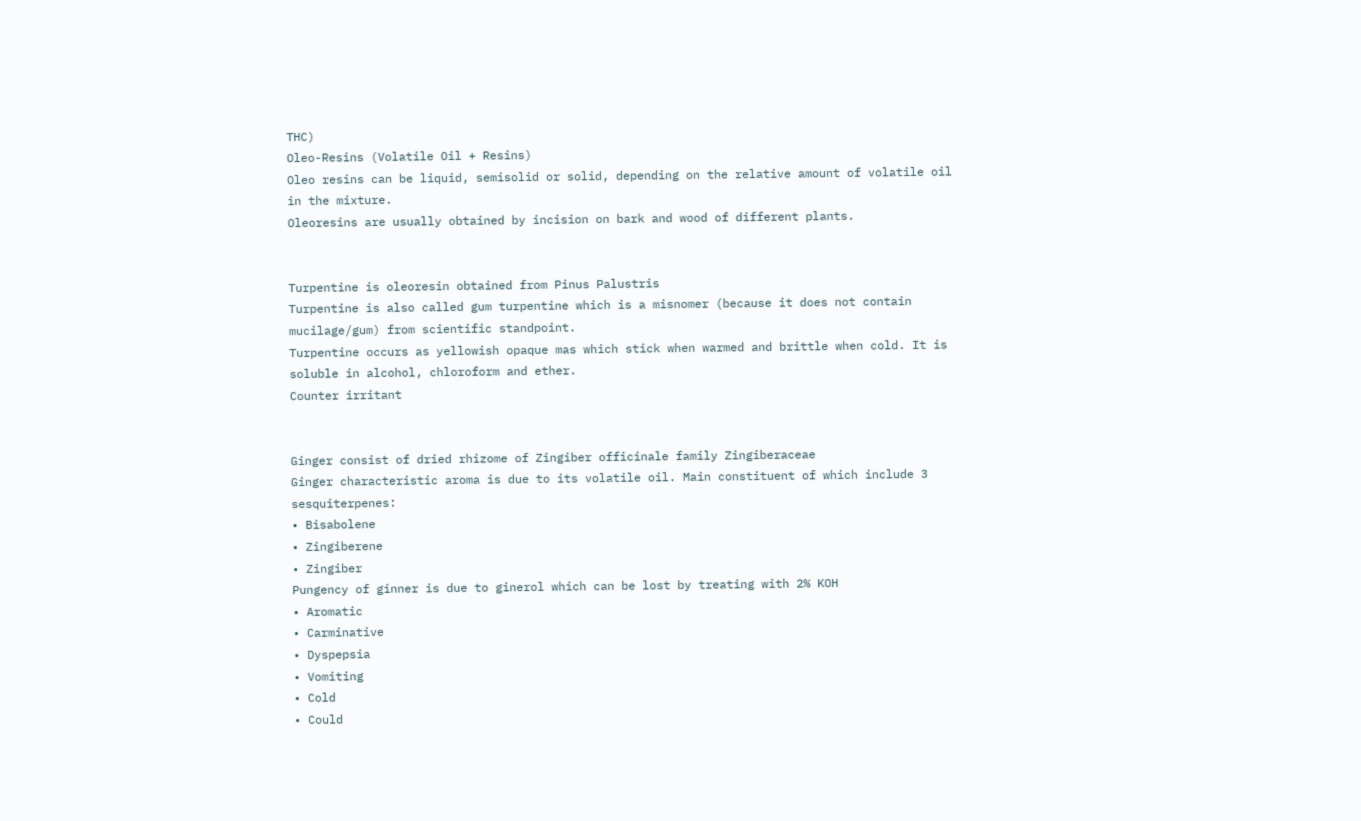THC)
Oleo-Resins (Volatile Oil + Resins)
Oleo resins can be liquid, semisolid or solid, depending on the relative amount of volatile oil in the mixture.
Oleoresins are usually obtained by incision on bark and wood of different plants.


Turpentine is oleoresin obtained from Pinus Palustris
Turpentine is also called gum turpentine which is a misnomer (because it does not contain mucilage/gum) from scientific standpoint.
Turpentine occurs as yellowish opaque mas which stick when warmed and brittle when cold. It is soluble in alcohol, chloroform and ether.
Counter irritant


Ginger consist of dried rhizome of Zingiber officinale family Zingiberaceae
Ginger characteristic aroma is due to its volatile oil. Main constituent of which include 3 sesquiterpenes:
• Bisabolene
• Zingiberene
• Zingiber
Pungency of ginner is due to ginerol which can be lost by treating with 2% KOH
• Aromatic
• Carminative
• Dyspepsia
• Vomiting
• Cold
• Could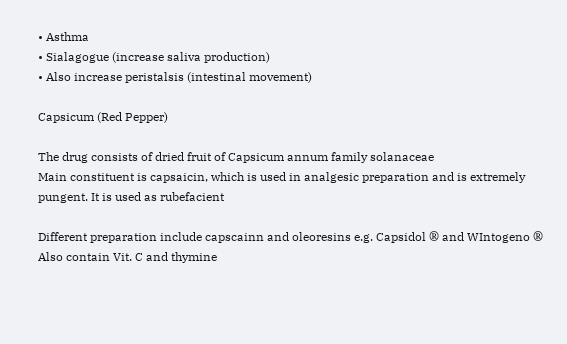• Asthma
• Sialagogue (increase saliva production)
• Also increase peristalsis (intestinal movement)

Capsicum (Red Pepper)

The drug consists of dried fruit of Capsicum annum family solanaceae
Main constituent is capsaicin, which is used in analgesic preparation and is extremely pungent. It is used as rubefacient

Different preparation include capscainn and oleoresins e.g. Capsidol ® and WIntogeno ®
Also contain Vit. C and thymine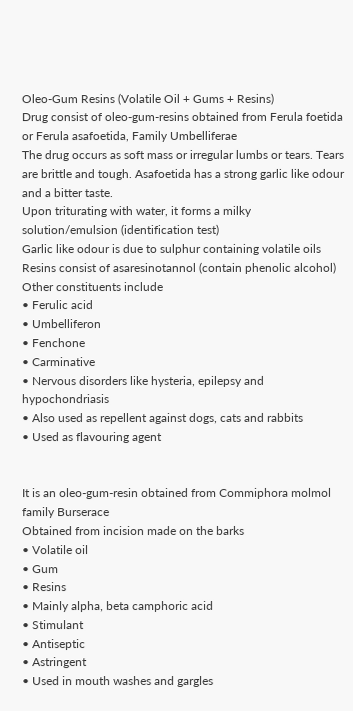Oleo-Gum Resins (Volatile Oil + Gums + Resins)
Drug consist of oleo-gum-resins obtained from Ferula foetida or Ferula asafoetida, Family Umbelliferae
The drug occurs as soft mass or irregular lumbs or tears. Tears are brittle and tough. Asafoetida has a strong garlic like odour and a bitter taste.
Upon triturating with water, it forms a milky solution/emulsion (identification test)
Garlic like odour is due to sulphur containing volatile oils
Resins consist of asaresinotannol (contain phenolic alcohol)
Other constituents include
• Ferulic acid
• Umbelliferon
• Fenchone
• Carminative
• Nervous disorders like hysteria, epilepsy and hypochondriasis
• Also used as repellent against dogs, cats and rabbits
• Used as flavouring agent


It is an oleo-gum-resin obtained from Commiphora molmol family Burserace
Obtained from incision made on the barks
• Volatile oil
• Gum
• Resins
• Mainly alpha, beta camphoric acid
• Stimulant
• Antiseptic
• Astringent
• Used in mouth washes and gargles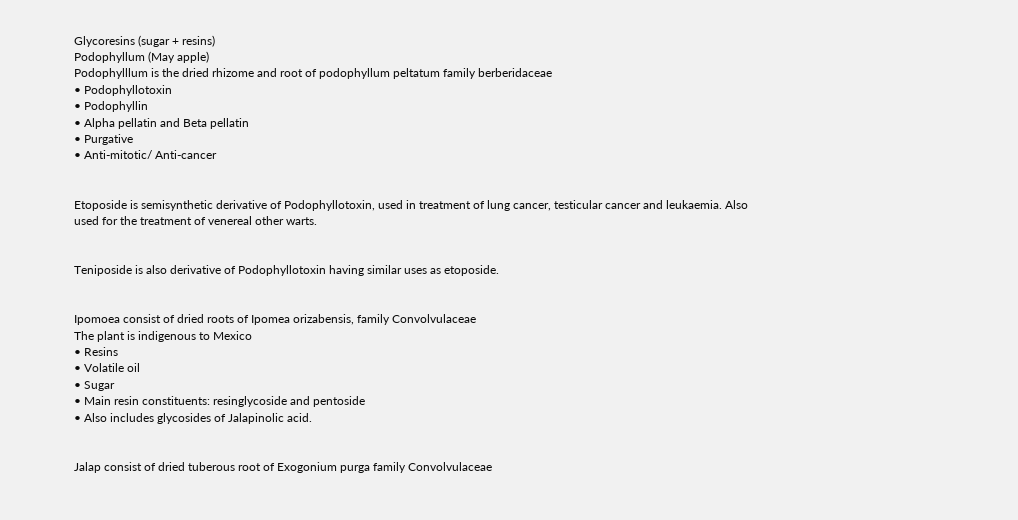Glycoresins (sugar + resins)
Podophyllum (May apple)
Podophylllum is the dried rhizome and root of podophyllum peltatum family berberidaceae
• Podophyllotoxin
• Podophyllin
• Alpha pellatin and Beta pellatin
• Purgative
• Anti-mitotic/ Anti-cancer


Etoposide is semisynthetic derivative of Podophyllotoxin, used in treatment of lung cancer, testicular cancer and leukaemia. Also used for the treatment of venereal other warts.


Teniposide is also derivative of Podophyllotoxin having similar uses as etoposide.


Ipomoea consist of dried roots of Ipomea orizabensis, family Convolvulaceae
The plant is indigenous to Mexico
• Resins
• Volatile oil
• Sugar
• Main resin constituents: resinglycoside and pentoside
• Also includes glycosides of Jalapinolic acid.


Jalap consist of dried tuberous root of Exogonium purga family Convolvulaceae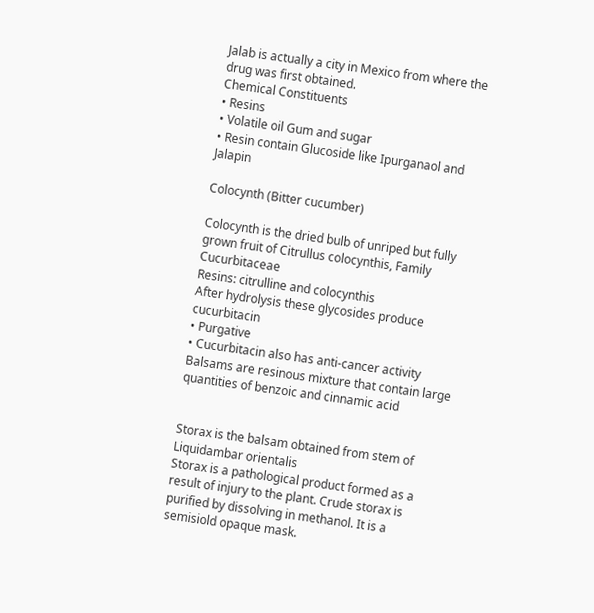Jalab is actually a city in Mexico from where the drug was first obtained.
Chemical Constituents
• Resins
• Volatile oil Gum and sugar
• Resin contain Glucoside like Ipurganaol and Jalapin

Colocynth (Bitter cucumber)

Colocynth is the dried bulb of unriped but fully grown fruit of Citrullus colocynthis, Family Cucurbitaceae
Resins: citrulline and colocynthis
After hydrolysis these glycosides produce cucurbitacin
• Purgative
• Cucurbitacin also has anti-cancer activity
Balsams are resinous mixture that contain large quantities of benzoic and cinnamic acid


Storax is the balsam obtained from stem of Liquidambar orientalis
Storax is a pathological product formed as a result of injury to the plant. Crude storax is purified by dissolving in methanol. It is a semisiold opaque mask.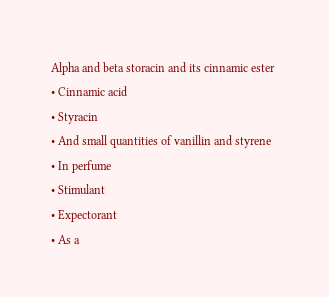Alpha and beta storacin and its cinnamic ester
• Cinnamic acid
• Styracin
• And small quantities of vanillin and styrene
• In perfume
• Stimulant
• Expectorant
• As a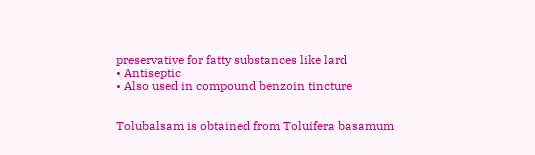preservative for fatty substances like lard
• Antiseptic
• Also used in compound benzoin tincture


Tolubalsam is obtained from Toluifera basamum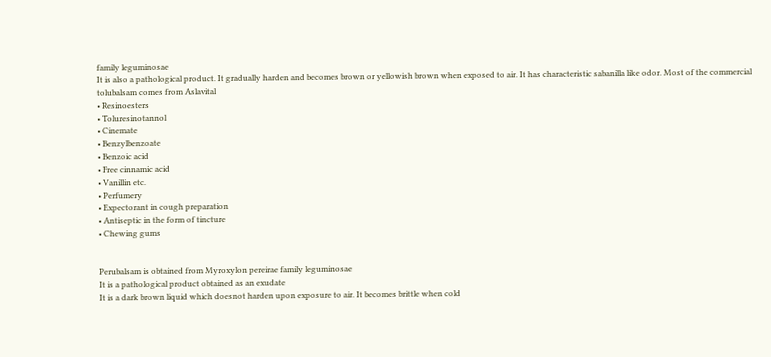family leguminosae
It is also a pathological product. It gradually harden and becomes brown or yellowish brown when exposed to air. It has characteristic sabanilla like odor. Most of the commercial tolubalsam comes from Aslavital
• Resinoesters
• Toluresinotannol
• Cinemate
• Benzylbenzoate
• Benzoic acid
• Free cinnamic acid
• Vanillin etc.
• Perfumery
• Expectorant in cough preparation
• Antiseptic in the form of tincture
• Chewing gums


Perubalsam is obtained from Myroxylon pereirae family leguminosae
It is a pathological product obtained as an exudate
It is a dark brown liquid which doesnot harden upon exposure to air. It becomes brittle when cold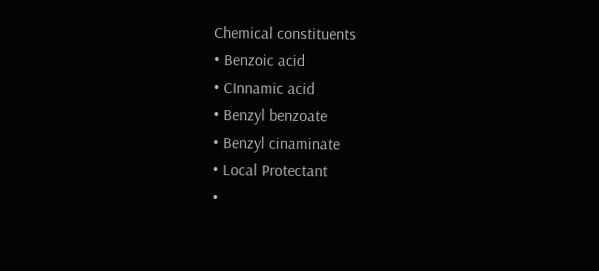Chemical constituents
• Benzoic acid
• CInnamic acid
• Benzyl benzoate
• Benzyl cinaminate
• Local Protectant
•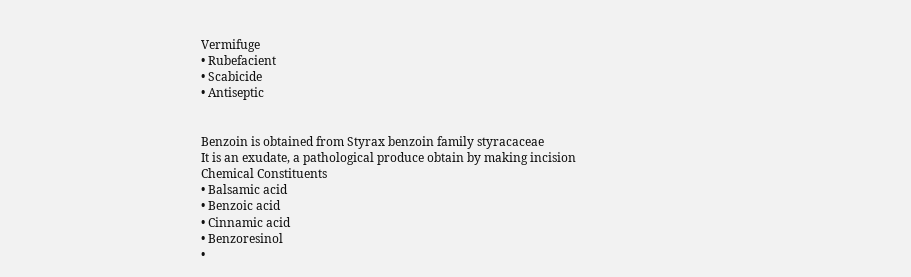Vermifuge
• Rubefacient
• Scabicide
• Antiseptic


Benzoin is obtained from Styrax benzoin family styracaceae
It is an exudate, a pathological produce obtain by making incision
Chemical Constituents
• Balsamic acid
• Benzoic acid
• Cinnamic acid
• Benzoresinol
•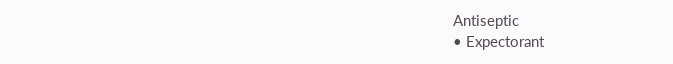Antiseptic
• Expectorant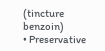(tincture benzoin)
• Preservative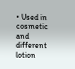• Used in cosmetic and different lotion